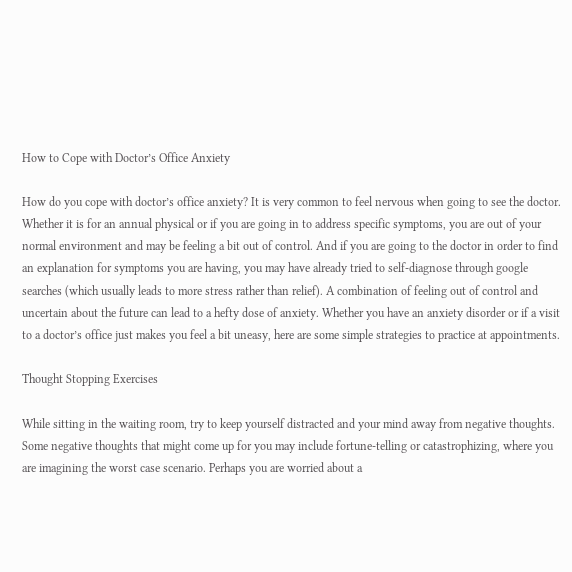How to Cope with Doctor’s Office Anxiety

How do you cope with doctor’s office anxiety? It is very common to feel nervous when going to see the doctor. Whether it is for an annual physical or if you are going in to address specific symptoms, you are out of your normal environment and may be feeling a bit out of control. And if you are going to the doctor in order to find an explanation for symptoms you are having, you may have already tried to self-diagnose through google searches (which usually leads to more stress rather than relief). A combination of feeling out of control and uncertain about the future can lead to a hefty dose of anxiety. Whether you have an anxiety disorder or if a visit to a doctor’s office just makes you feel a bit uneasy, here are some simple strategies to practice at appointments.

Thought Stopping Exercises

While sitting in the waiting room, try to keep yourself distracted and your mind away from negative thoughts. Some negative thoughts that might come up for you may include fortune-telling or catastrophizing, where you are imagining the worst case scenario. Perhaps you are worried about a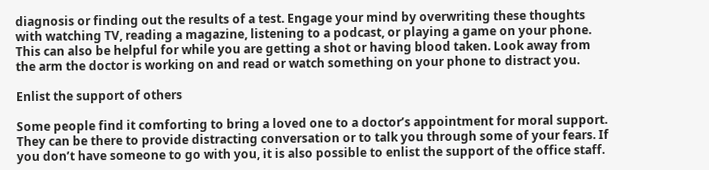diagnosis or finding out the results of a test. Engage your mind by overwriting these thoughts with watching TV, reading a magazine, listening to a podcast, or playing a game on your phone. This can also be helpful for while you are getting a shot or having blood taken. Look away from the arm the doctor is working on and read or watch something on your phone to distract you.

Enlist the support of others

Some people find it comforting to bring a loved one to a doctor’s appointment for moral support. They can be there to provide distracting conversation or to talk you through some of your fears. If you don’t have someone to go with you, it is also possible to enlist the support of the office staff.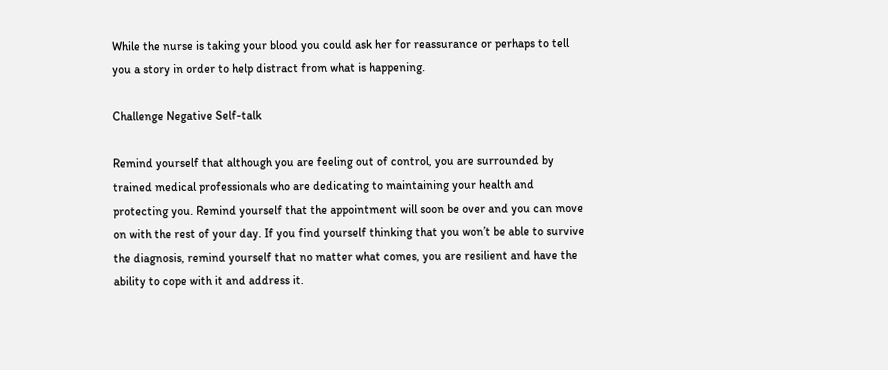While the nurse is taking your blood you could ask her for reassurance or perhaps to tell you a story in order to help distract from what is happening.

Challenge Negative Self-talk

Remind yourself that although you are feeling out of control, you are surrounded by trained medical professionals who are dedicating to maintaining your health and protecting you. Remind yourself that the appointment will soon be over and you can move on with the rest of your day. If you find yourself thinking that you won’t be able to survive the diagnosis, remind yourself that no matter what comes, you are resilient and have the ability to cope with it and address it.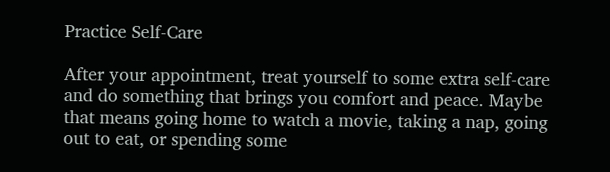Practice Self-Care

After your appointment, treat yourself to some extra self-care and do something that brings you comfort and peace. Maybe that means going home to watch a movie, taking a nap, going out to eat, or spending some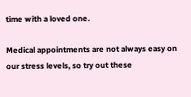time with a loved one.

Medical appointments are not always easy on our stress levels, so try out these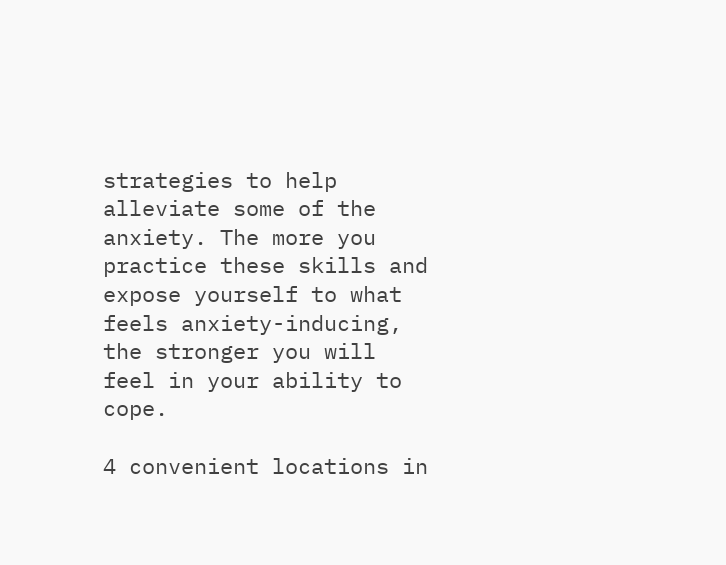strategies to help alleviate some of the anxiety. The more you practice these skills and expose yourself to what feels anxiety-inducing, the stronger you will feel in your ability to cope.

4 convenient locations in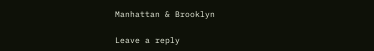Manhattan & Brooklyn

Leave a reply